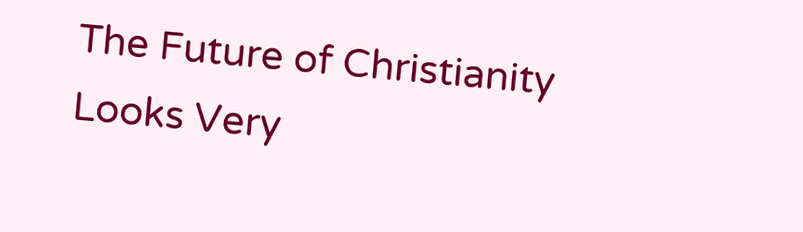The Future of Christianity Looks Very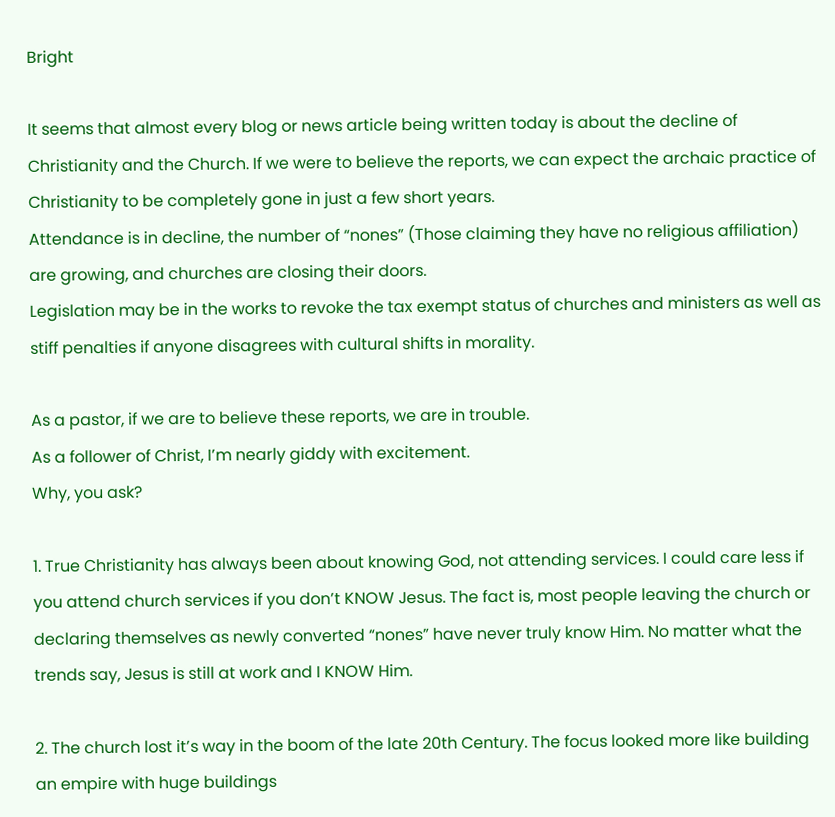Bright

It seems that almost every blog or news article being written today is about the decline of Christianity and the Church. If we were to believe the reports, we can expect the archaic practice of Christianity to be completely gone in just a few short years.
Attendance is in decline, the number of “nones” (Those claiming they have no religious affiliation) are growing, and churches are closing their doors.
Legislation may be in the works to revoke the tax exempt status of churches and ministers as well as stiff penalties if anyone disagrees with cultural shifts in morality.

As a pastor, if we are to believe these reports, we are in trouble.
As a follower of Christ, I’m nearly giddy with excitement.
Why, you ask?

1. True Christianity has always been about knowing God, not attending services. I could care less if you attend church services if you don’t KNOW Jesus. The fact is, most people leaving the church or declaring themselves as newly converted “nones” have never truly know Him. No matter what the trends say, Jesus is still at work and I KNOW Him.

2. The church lost it’s way in the boom of the late 20th Century. The focus looked more like building an empire with huge buildings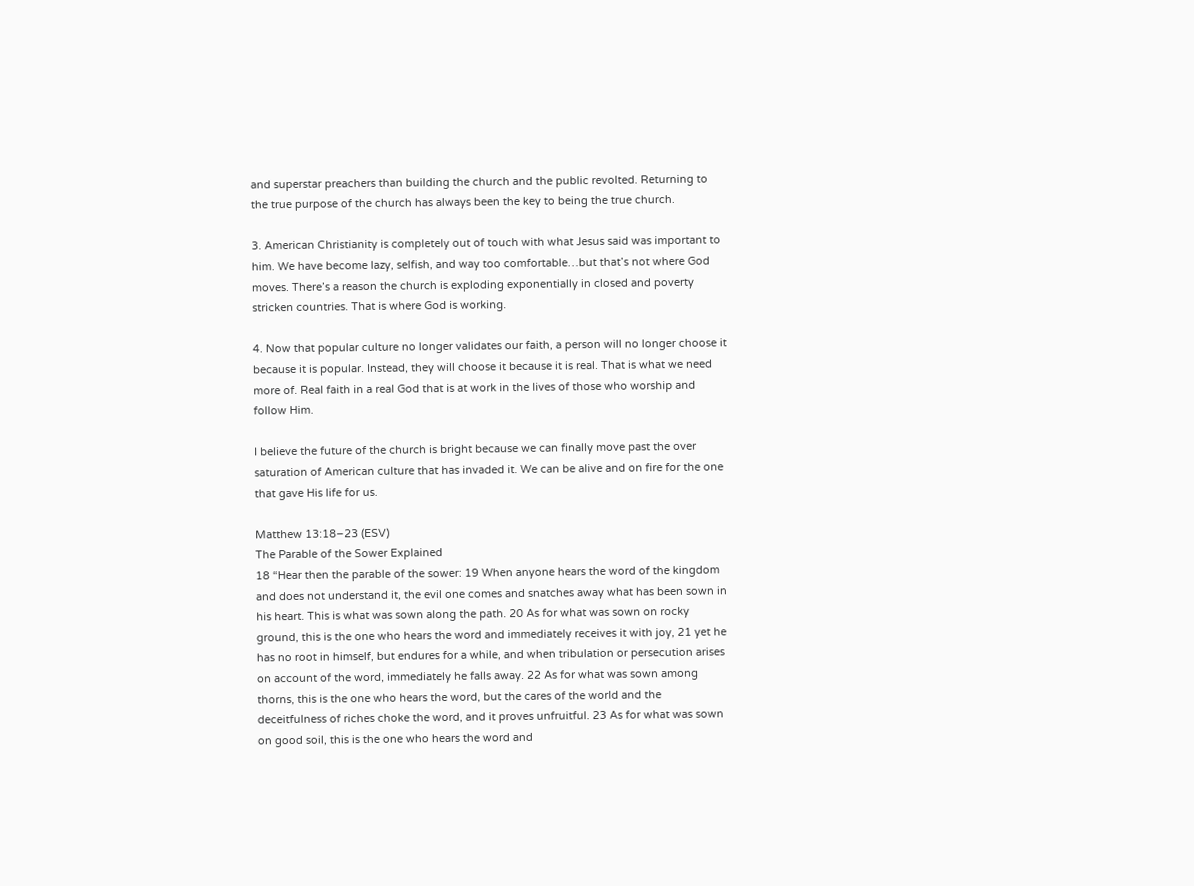and superstar preachers than building the church and the public revolted. Returning to the true purpose of the church has always been the key to being the true church.

3. American Christianity is completely out of touch with what Jesus said was important to him. We have become lazy, selfish, and way too comfortable…but that’s not where God moves. There’s a reason the church is exploding exponentially in closed and poverty stricken countries. That is where God is working.

4. Now that popular culture no longer validates our faith, a person will no longer choose it because it is popular. Instead, they will choose it because it is real. That is what we need more of. Real faith in a real God that is at work in the lives of those who worship and follow Him.

I believe the future of the church is bright because we can finally move past the over saturation of American culture that has invaded it. We can be alive and on fire for the one that gave His life for us.

Matthew 13:18–23 (ESV)
The Parable of the Sower Explained
18 “Hear then the parable of the sower: 19 When anyone hears the word of the kingdom and does not understand it, the evil one comes and snatches away what has been sown in his heart. This is what was sown along the path. 20 As for what was sown on rocky ground, this is the one who hears the word and immediately receives it with joy, 21 yet he has no root in himself, but endures for a while, and when tribulation or persecution arises on account of the word, immediately he falls away. 22 As for what was sown among thorns, this is the one who hears the word, but the cares of the world and the deceitfulness of riches choke the word, and it proves unfruitful. 23 As for what was sown on good soil, this is the one who hears the word and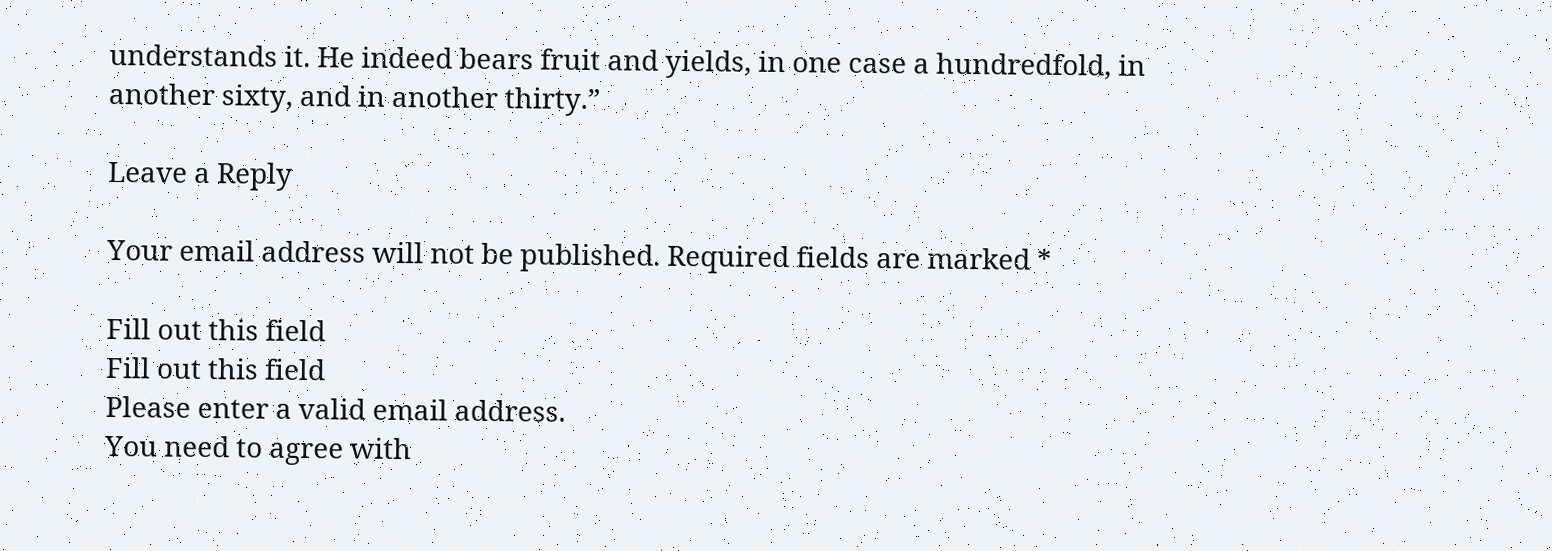understands it. He indeed bears fruit and yields, in one case a hundredfold, in another sixty, and in another thirty.”

Leave a Reply

Your email address will not be published. Required fields are marked *

Fill out this field
Fill out this field
Please enter a valid email address.
You need to agree with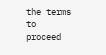the terms to proceed